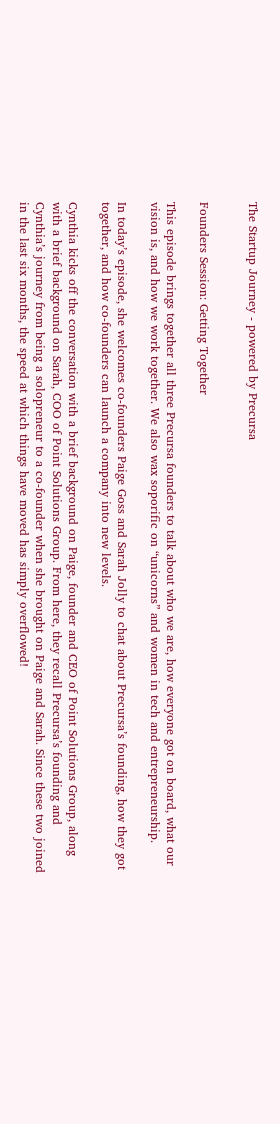The Startup Journey - powered by Precursa


Founders Session: Getting Together

This episode brings together all three Precursa founders to talk about who we are, how everyone got on board, what our vision is, and how we work together. We also wax soporific on “unicorns” and women in tech and entrepreneurship.

In today’s episode, she welcomes co-founders Paige Goss and Sarah Jolly to chat about Precursa’s founding, how they got together, and how co-founders can launch a company into new levels.

Cynthia kicks off the conversation with a brief background on Paige, founder and CEO of Point Solutions Group, along with a brief background on Sarah, COO of Point Solutions Group. From here, they recall Precursa’s founding and Cynthia’s journey from being a solopreneur to a co-founder when she brought on Paige and Sarah. Since these two joined in the last six months, the speed at which things have moved has simply overflowed!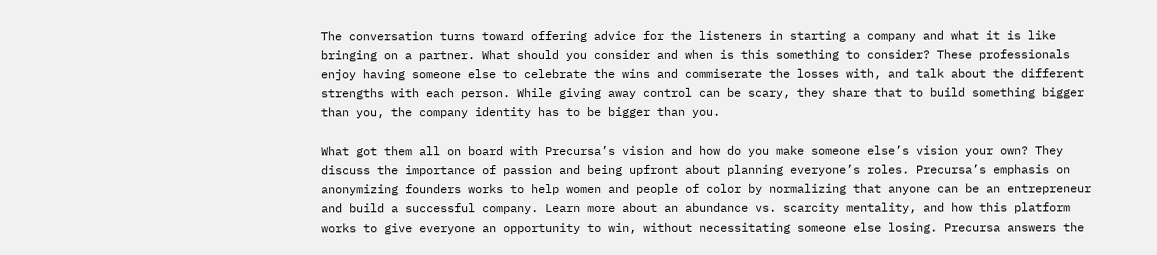The conversation turns toward offering advice for the listeners in starting a company and what it is like bringing on a partner. What should you consider and when is this something to consider? These professionals enjoy having someone else to celebrate the wins and commiserate the losses with, and talk about the different strengths with each person. While giving away control can be scary, they share that to build something bigger than you, the company identity has to be bigger than you.

What got them all on board with Precursa’s vision and how do you make someone else’s vision your own? They discuss the importance of passion and being upfront about planning everyone’s roles. Precursa’s emphasis on anonymizing founders works to help women and people of color by normalizing that anyone can be an entrepreneur and build a successful company. Learn more about an abundance vs. scarcity mentality, and how this platform works to give everyone an opportunity to win, without necessitating someone else losing. Precursa answers the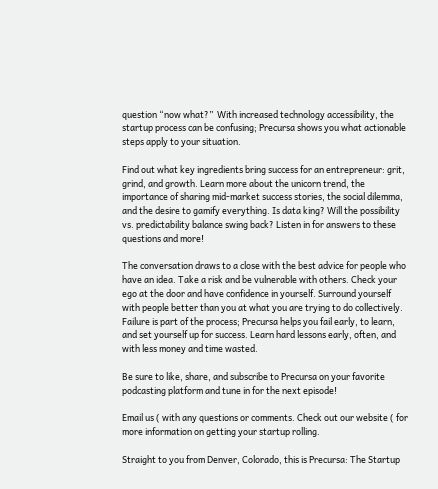question “now what?”  With increased technology accessibility, the startup process can be confusing; Precursa shows you what actionable steps apply to your situation.

Find out what key ingredients bring success for an entrepreneur: grit, grind, and growth. Learn more about the unicorn trend, the importance of sharing mid-market success stories, the social dilemma, and the desire to gamify everything. Is data king? Will the possibility vs. predictability balance swing back? Listen in for answers to these questions and more!

The conversation draws to a close with the best advice for people who have an idea. Take a risk and be vulnerable with others. Check your ego at the door and have confidence in yourself. Surround yourself with people better than you at what you are trying to do collectively. Failure is part of the process; Precursa helps you fail early, to learn, and set yourself up for success. Learn hard lessons early, often, and with less money and time wasted.

Be sure to like, share, and subscribe to Precursa on your favorite podcasting platform and tune in for the next episode!

Email us ( with any questions or comments. Check out our website ( for more information on getting your startup rolling.

Straight to you from Denver, Colorado, this is Precursa: The Startup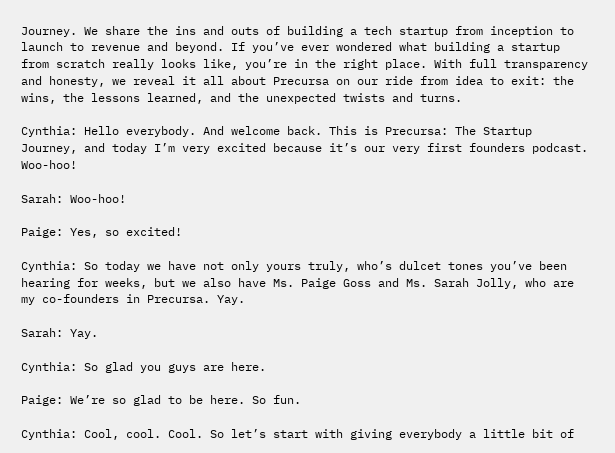Journey. We share the ins and outs of building a tech startup from inception to launch to revenue and beyond. If you’ve ever wondered what building a startup from scratch really looks like, you’re in the right place. With full transparency and honesty, we reveal it all about Precursa on our ride from idea to exit: the wins, the lessons learned, and the unexpected twists and turns.

Cynthia: Hello everybody. And welcome back. This is Precursa: The Startup Journey, and today I’m very excited because it’s our very first founders podcast. Woo-hoo!

Sarah: Woo-hoo!

Paige: Yes, so excited!

Cynthia: So today we have not only yours truly, who’s dulcet tones you’ve been hearing for weeks, but we also have Ms. Paige Goss and Ms. Sarah Jolly, who are my co-founders in Precursa. Yay.

Sarah: Yay.

Cynthia: So glad you guys are here.

Paige: We’re so glad to be here. So fun.

Cynthia: Cool, cool. Cool. So let’s start with giving everybody a little bit of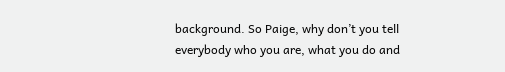background. So Paige, why don’t you tell everybody who you are, what you do and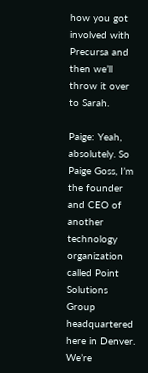how you got involved with Precursa and then we’ll throw it over to Sarah.

Paige: Yeah, absolutely. So Paige Goss, I’m the founder and CEO of another technology organization called Point Solutions Group headquartered here in Denver. We’re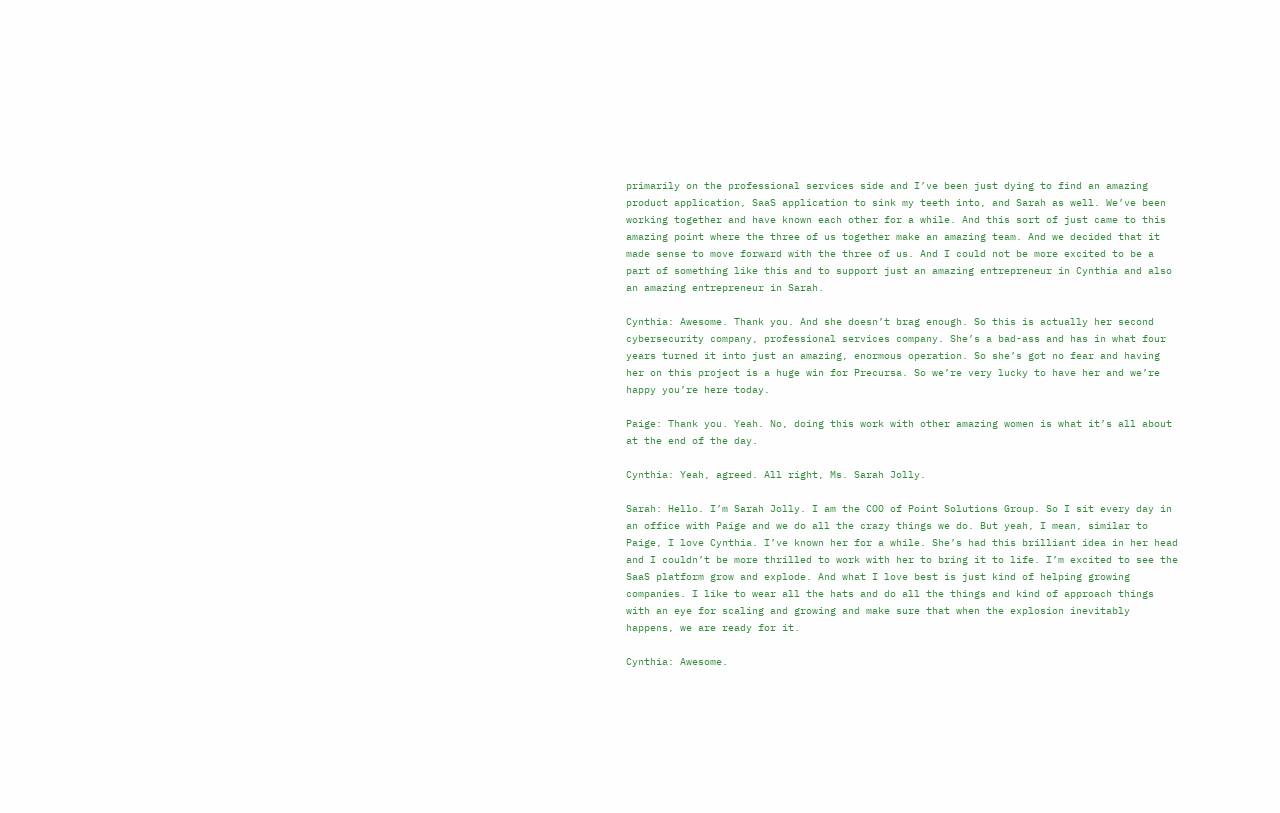primarily on the professional services side and I’ve been just dying to find an amazing product application, SaaS application to sink my teeth into, and Sarah as well. We’ve been working together and have known each other for a while. And this sort of just came to this amazing point where the three of us together make an amazing team. And we decided that it made sense to move forward with the three of us. And I could not be more excited to be a part of something like this and to support just an amazing entrepreneur in Cynthia and also an amazing entrepreneur in Sarah.

Cynthia: Awesome. Thank you. And she doesn’t brag enough. So this is actually her second cybersecurity company, professional services company. She’s a bad-ass and has in what four years turned it into just an amazing, enormous operation. So she’s got no fear and having her on this project is a huge win for Precursa. So we’re very lucky to have her and we’re happy you’re here today.

Paige: Thank you. Yeah. No, doing this work with other amazing women is what it’s all about at the end of the day.

Cynthia: Yeah, agreed. All right, Ms. Sarah Jolly.

Sarah: Hello. I’m Sarah Jolly. I am the COO of Point Solutions Group. So I sit every day in an office with Paige and we do all the crazy things we do. But yeah, I mean, similar to Paige, I love Cynthia. I’ve known her for a while. She’s had this brilliant idea in her head and I couldn’t be more thrilled to work with her to bring it to life. I’m excited to see the SaaS platform grow and explode. And what I love best is just kind of helping growing companies. I like to wear all the hats and do all the things and kind of approach things with an eye for scaling and growing and make sure that when the explosion inevitably happens, we are ready for it.

Cynthia: Awesome.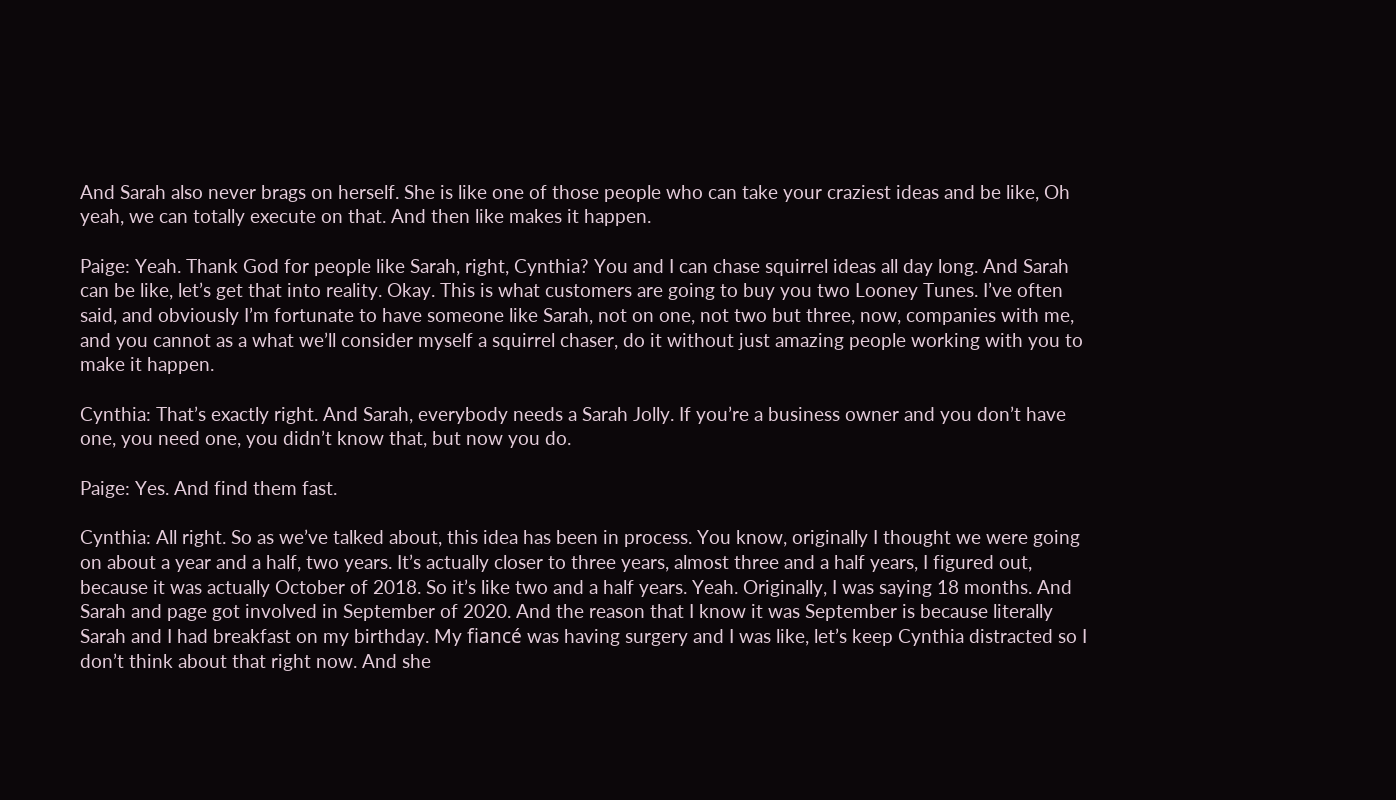And Sarah also never brags on herself. She is like one of those people who can take your craziest ideas and be like, Oh yeah, we can totally execute on that. And then like makes it happen.

Paige: Yeah. Thank God for people like Sarah, right, Cynthia? You and I can chase squirrel ideas all day long. And Sarah can be like, let’s get that into reality. Okay. This is what customers are going to buy you two Looney Tunes. I’ve often said, and obviously I’m fortunate to have someone like Sarah, not on one, not two but three, now, companies with me, and you cannot as a what we’ll consider myself a squirrel chaser, do it without just amazing people working with you to make it happen.

Cynthia: That’s exactly right. And Sarah, everybody needs a Sarah Jolly. If you’re a business owner and you don’t have one, you need one, you didn’t know that, but now you do.

Paige: Yes. And find them fast.

Cynthia: All right. So as we’ve talked about, this idea has been in process. You know, originally I thought we were going on about a year and a half, two years. It’s actually closer to three years, almost three and a half years, I figured out, because it was actually October of 2018. So it’s like two and a half years. Yeah. Originally, I was saying 18 months. And Sarah and page got involved in September of 2020. And the reason that I know it was September is because literally Sarah and I had breakfast on my birthday. My fiancé was having surgery and I was like, let’s keep Cynthia distracted so I don’t think about that right now. And she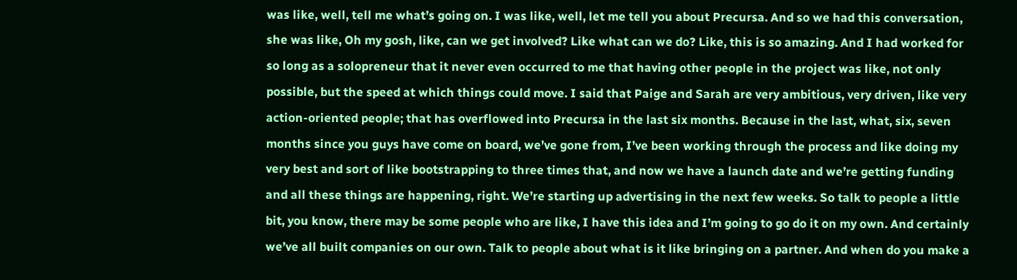was like, well, tell me what’s going on. I was like, well, let me tell you about Precursa. And so we had this conversation, she was like, Oh my gosh, like, can we get involved? Like what can we do? Like, this is so amazing. And I had worked for so long as a solopreneur that it never even occurred to me that having other people in the project was like, not only possible, but the speed at which things could move. I said that Paige and Sarah are very ambitious, very driven, like very action-oriented people; that has overflowed into Precursa in the last six months. Because in the last, what, six, seven months since you guys have come on board, we’ve gone from, I’ve been working through the process and like doing my very best and sort of like bootstrapping to three times that, and now we have a launch date and we’re getting funding and all these things are happening, right. We’re starting up advertising in the next few weeks. So talk to people a little bit, you know, there may be some people who are like, I have this idea and I’m going to go do it on my own. And certainly we’ve all built companies on our own. Talk to people about what is it like bringing on a partner. And when do you make a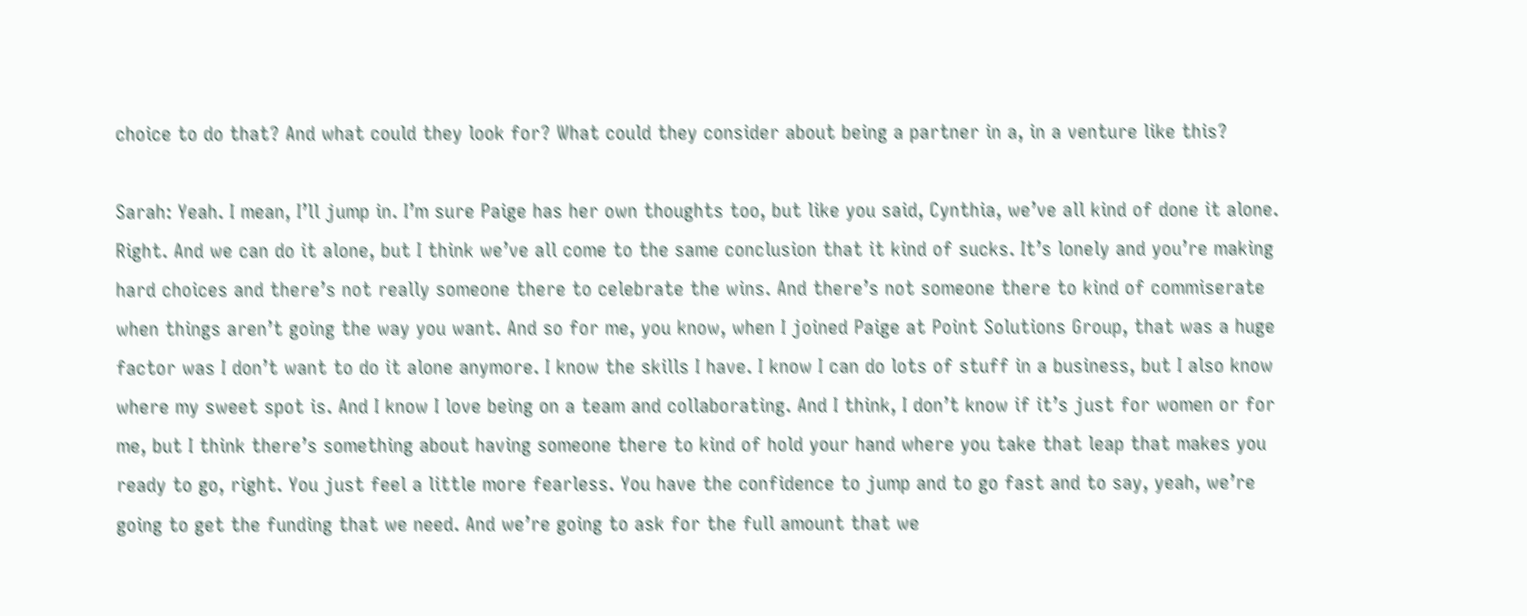choice to do that? And what could they look for? What could they consider about being a partner in a, in a venture like this?

Sarah: Yeah. I mean, I’ll jump in. I’m sure Paige has her own thoughts too, but like you said, Cynthia, we’ve all kind of done it alone. Right. And we can do it alone, but I think we’ve all come to the same conclusion that it kind of sucks. It’s lonely and you’re making hard choices and there’s not really someone there to celebrate the wins. And there’s not someone there to kind of commiserate when things aren’t going the way you want. And so for me, you know, when I joined Paige at Point Solutions Group, that was a huge factor was I don’t want to do it alone anymore. I know the skills I have. I know I can do lots of stuff in a business, but I also know where my sweet spot is. And I know I love being on a team and collaborating. And I think, I don’t know if it’s just for women or for me, but I think there’s something about having someone there to kind of hold your hand where you take that leap that makes you ready to go, right. You just feel a little more fearless. You have the confidence to jump and to go fast and to say, yeah, we’re going to get the funding that we need. And we’re going to ask for the full amount that we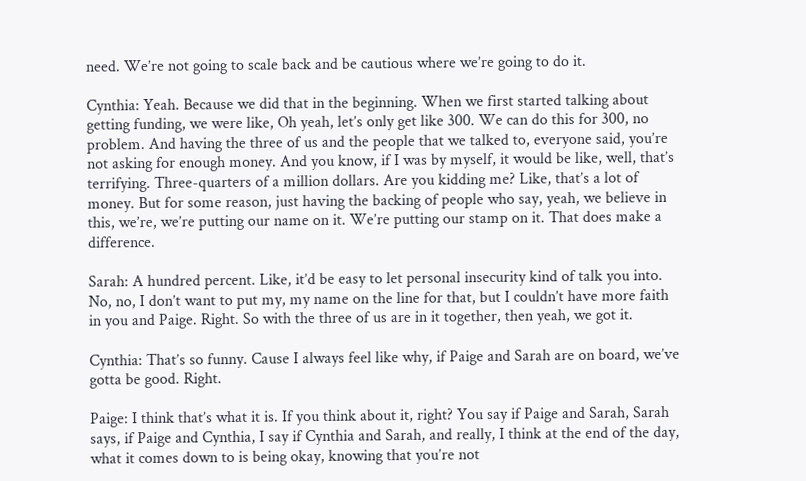need. We’re not going to scale back and be cautious where we’re going to do it.

Cynthia: Yeah. Because we did that in the beginning. When we first started talking about getting funding, we were like, Oh yeah, let’s only get like 300. We can do this for 300, no problem. And having the three of us and the people that we talked to, everyone said, you’re not asking for enough money. And you know, if I was by myself, it would be like, well, that’s terrifying. Three-quarters of a million dollars. Are you kidding me? Like, that’s a lot of money. But for some reason, just having the backing of people who say, yeah, we believe in this, we’re, we’re putting our name on it. We’re putting our stamp on it. That does make a difference.

Sarah: A hundred percent. Like, it’d be easy to let personal insecurity kind of talk you into. No, no, I don’t want to put my, my name on the line for that, but I couldn’t have more faith in you and Paige. Right. So with the three of us are in it together, then yeah, we got it.

Cynthia: That’s so funny. Cause I always feel like why, if Paige and Sarah are on board, we’ve gotta be good. Right.

Paige: I think that’s what it is. If you think about it, right? You say if Paige and Sarah, Sarah says, if Paige and Cynthia, I say if Cynthia and Sarah, and really, I think at the end of the day, what it comes down to is being okay, knowing that you’re not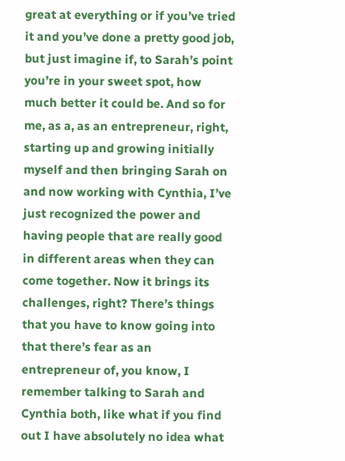great at everything or if you’ve tried it and you’ve done a pretty good job, but just imagine if, to Sarah’s point you’re in your sweet spot, how much better it could be. And so for me, as a, as an entrepreneur, right, starting up and growing initially myself and then bringing Sarah on and now working with Cynthia, I’ve just recognized the power and having people that are really good in different areas when they can come together. Now it brings its challenges, right? There’s things that you have to know going into that there’s fear as an entrepreneur of, you know, I remember talking to Sarah and Cynthia both, like what if you find out I have absolutely no idea what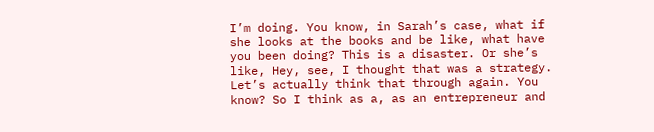I’m doing. You know, in Sarah’s case, what if she looks at the books and be like, what have you been doing? This is a disaster. Or she’s like, Hey, see, I thought that was a strategy. Let’s actually think that through again. You know? So I think as a, as an entrepreneur and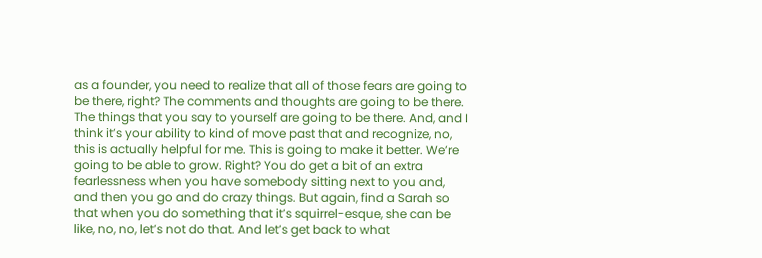as a founder, you need to realize that all of those fears are going to be there, right? The comments and thoughts are going to be there. The things that you say to yourself are going to be there. And, and I think it’s your ability to kind of move past that and recognize, no, this is actually helpful for me. This is going to make it better. We’re going to be able to grow. Right? You do get a bit of an extra fearlessness when you have somebody sitting next to you and, and then you go and do crazy things. But again, find a Sarah so that when you do something that it’s squirrel-esque, she can be like, no, no, let’s not do that. And let’s get back to what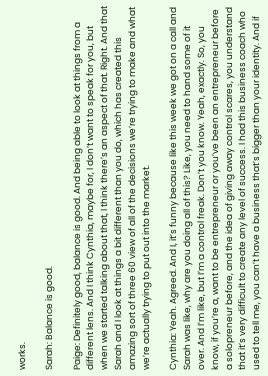works.

Sarah: Balance is good.

Paige: Definitely good, balance is good. And being able to look at things from a different lens. And I think Cynthia, maybe for, I don’t want to speak for you, but when we started talking about that, I think there’s an aspect of that. Right. And that Sarah and I look at things a bit different than you do, which has created this amazing sort of three 60 view of all of the decisions we’re trying to make and what we’re actually trying to put out into the market.

Cynthia: Yeah. Agreed. And I, it’s funny because like this week we got on a call and Sarah was like, why are you doing all of this? Like, you need to hand some of it over. And I’m like, but I’m a control freak. Don’t you know. Yeah, exactly. So, you know, if you’re a, want to be entrepreneur or you’ve been an entrepreneur before a solopreneur before, and the idea of giving away control scares, you understand that it’s very difficult to create any level of success. I had this business coach who used to tell me, you can’t have a business that’s bigger than your identity. And if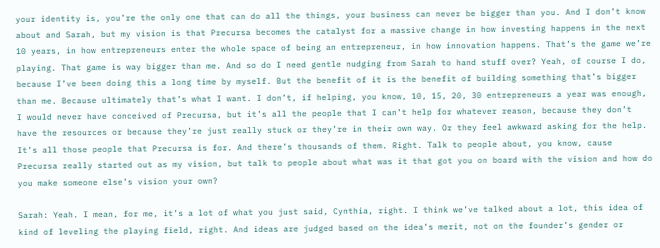your identity is, you’re the only one that can do all the things, your business can never be bigger than you. And I don’t know about and Sarah, but my vision is that Precursa becomes the catalyst for a massive change in how investing happens in the next 10 years, in how entrepreneurs enter the whole space of being an entrepreneur, in how innovation happens. That’s the game we’re playing. That game is way bigger than me. And so do I need gentle nudging from Sarah to hand stuff over? Yeah, of course I do, because I’ve been doing this a long time by myself. But the benefit of it is the benefit of building something that’s bigger than me. Because ultimately that’s what I want. I don’t, if helping, you know, 10, 15, 20, 30 entrepreneurs a year was enough, I would never have conceived of Precursa, but it’s all the people that I can’t help for whatever reason, because they don’t have the resources or because they’re just really stuck or they’re in their own way. Or they feel awkward asking for the help. It’s all those people that Precursa is for. And there’s thousands of them. Right. Talk to people about, you know, cause Precursa really started out as my vision, but talk to people about what was it that got you on board with the vision and how do you make someone else’s vision your own?

Sarah: Yeah. I mean, for me, it’s a lot of what you just said, Cynthia, right. I think we’ve talked about a lot, this idea of kind of leveling the playing field, right. And ideas are judged based on the idea’s merit, not on the founder’s gender or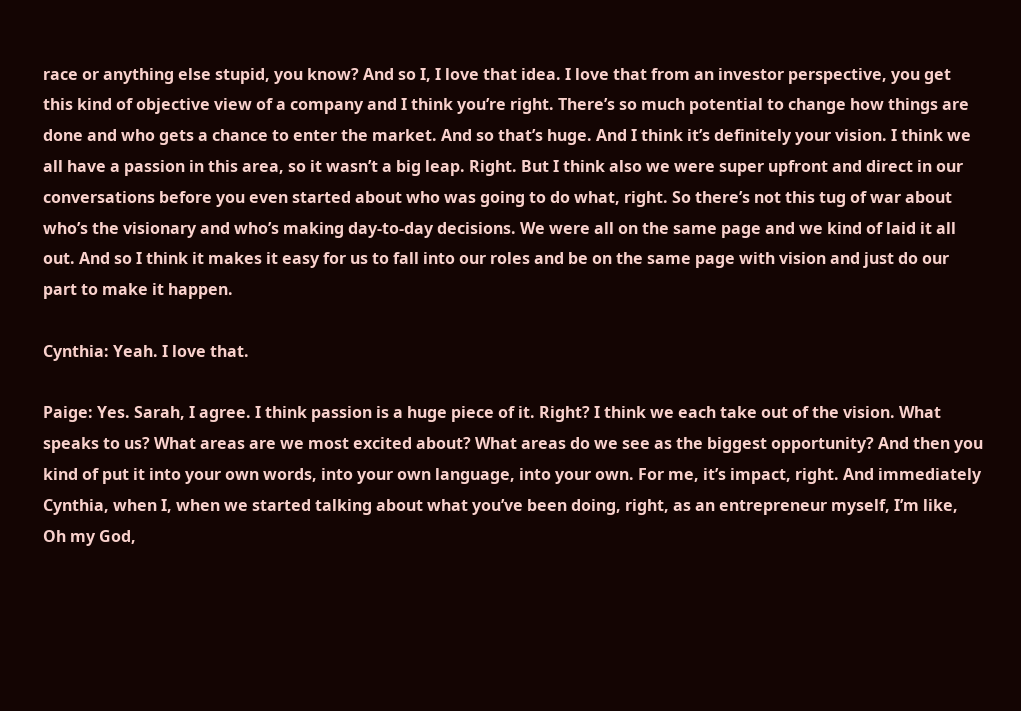race or anything else stupid, you know? And so I, I love that idea. I love that from an investor perspective, you get this kind of objective view of a company and I think you’re right. There’s so much potential to change how things are done and who gets a chance to enter the market. And so that’s huge. And I think it’s definitely your vision. I think we all have a passion in this area, so it wasn’t a big leap. Right. But I think also we were super upfront and direct in our conversations before you even started about who was going to do what, right. So there’s not this tug of war about who’s the visionary and who’s making day-to-day decisions. We were all on the same page and we kind of laid it all out. And so I think it makes it easy for us to fall into our roles and be on the same page with vision and just do our part to make it happen.

Cynthia: Yeah. I love that.

Paige: Yes. Sarah, I agree. I think passion is a huge piece of it. Right? I think we each take out of the vision. What speaks to us? What areas are we most excited about? What areas do we see as the biggest opportunity? And then you kind of put it into your own words, into your own language, into your own. For me, it’s impact, right. And immediately Cynthia, when I, when we started talking about what you’ve been doing, right, as an entrepreneur myself, I’m like, Oh my God,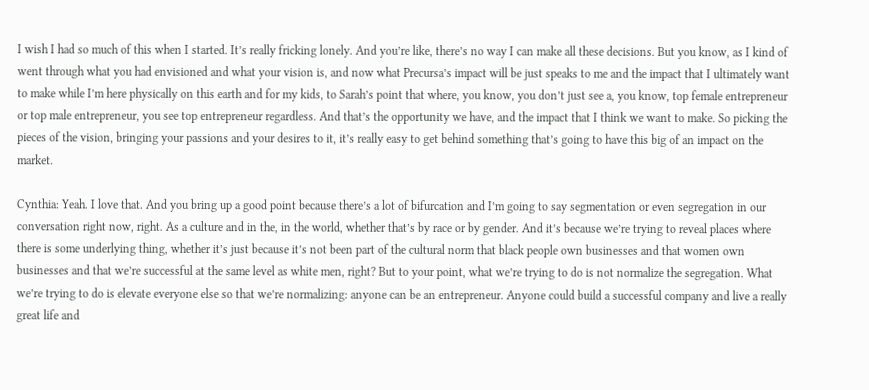I wish I had so much of this when I started. It’s really fricking lonely. And you’re like, there’s no way I can make all these decisions. But you know, as I kind of went through what you had envisioned and what your vision is, and now what Precursa’s impact will be just speaks to me and the impact that I ultimately want to make while I’m here physically on this earth and for my kids, to Sarah’s point that where, you know, you don’t just see a, you know, top female entrepreneur or top male entrepreneur, you see top entrepreneur regardless. And that’s the opportunity we have, and the impact that I think we want to make. So picking the pieces of the vision, bringing your passions and your desires to it, it’s really easy to get behind something that’s going to have this big of an impact on the market.

Cynthia: Yeah. I love that. And you bring up a good point because there’s a lot of bifurcation and I’m going to say segmentation or even segregation in our conversation right now, right. As a culture and in the, in the world, whether that’s by race or by gender. And it’s because we’re trying to reveal places where there is some underlying thing, whether it’s just because it’s not been part of the cultural norm that black people own businesses and that women own businesses and that we’re successful at the same level as white men, right? But to your point, what we’re trying to do is not normalize the segregation. What we’re trying to do is elevate everyone else so that we’re normalizing: anyone can be an entrepreneur. Anyone could build a successful company and live a really great life and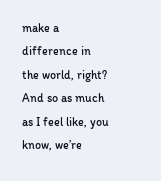make a difference in the world, right? And so as much as I feel like, you know, we’re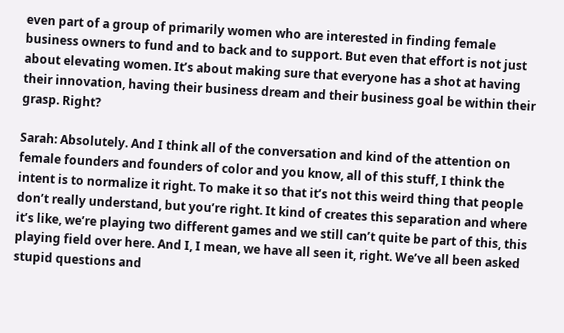even part of a group of primarily women who are interested in finding female business owners to fund and to back and to support. But even that effort is not just about elevating women. It’s about making sure that everyone has a shot at having their innovation, having their business dream and their business goal be within their grasp. Right?

Sarah: Absolutely. And I think all of the conversation and kind of the attention on female founders and founders of color and you know, all of this stuff, I think the intent is to normalize it right. To make it so that it’s not this weird thing that people don’t really understand, but you’re right. It kind of creates this separation and where it’s like, we’re playing two different games and we still can’t quite be part of this, this playing field over here. And I, I mean, we have all seen it, right. We’ve all been asked stupid questions and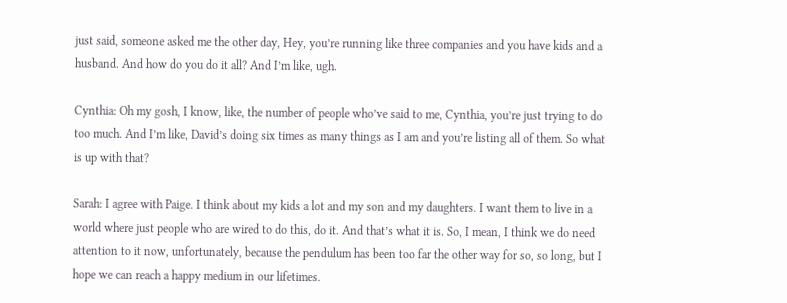just said, someone asked me the other day, Hey, you’re running like three companies and you have kids and a husband. And how do you do it all? And I’m like, ugh.

Cynthia: Oh my gosh, I know, like, the number of people who’ve said to me, Cynthia, you’re just trying to do too much. And I’m like, David’s doing six times as many things as I am and you’re listing all of them. So what is up with that?

Sarah: I agree with Paige. I think about my kids a lot and my son and my daughters. I want them to live in a world where just people who are wired to do this, do it. And that’s what it is. So, I mean, I think we do need attention to it now, unfortunately, because the pendulum has been too far the other way for so, so long, but I hope we can reach a happy medium in our lifetimes.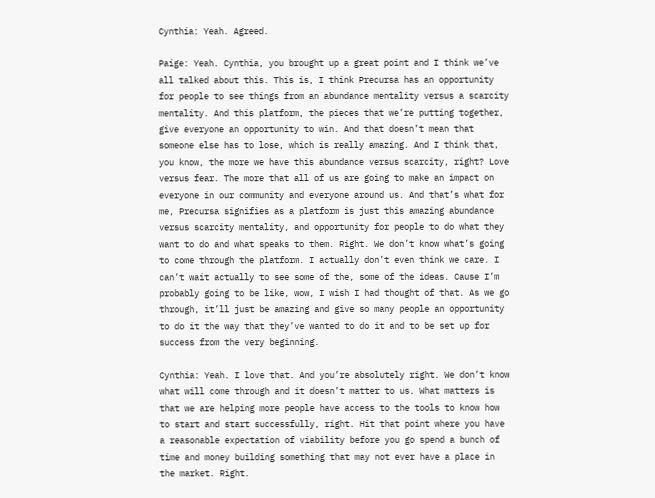Cynthia: Yeah. Agreed.

Paige: Yeah. Cynthia, you brought up a great point and I think we’ve all talked about this. This is, I think Precursa has an opportunity for people to see things from an abundance mentality versus a scarcity mentality. And this platform, the pieces that we’re putting together, give everyone an opportunity to win. And that doesn’t mean that someone else has to lose, which is really amazing. And I think that, you know, the more we have this abundance versus scarcity, right? Love versus fear. The more that all of us are going to make an impact on everyone in our community and everyone around us. And that’s what for me, Precursa signifies as a platform is just this amazing abundance versus scarcity mentality, and opportunity for people to do what they want to do and what speaks to them. Right. We don’t know what’s going to come through the platform. I actually don’t even think we care. I can’t wait actually to see some of the, some of the ideas. Cause I’m probably going to be like, wow, I wish I had thought of that. As we go through, it’ll just be amazing and give so many people an opportunity to do it the way that they’ve wanted to do it and to be set up for success from the very beginning.

Cynthia: Yeah. I love that. And you’re absolutely right. We don’t know what will come through and it doesn’t matter to us. What matters is that we are helping more people have access to the tools to know how to start and start successfully, right. Hit that point where you have a reasonable expectation of viability before you go spend a bunch of time and money building something that may not ever have a place in the market. Right.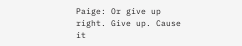Paige: Or give up right. Give up. Cause it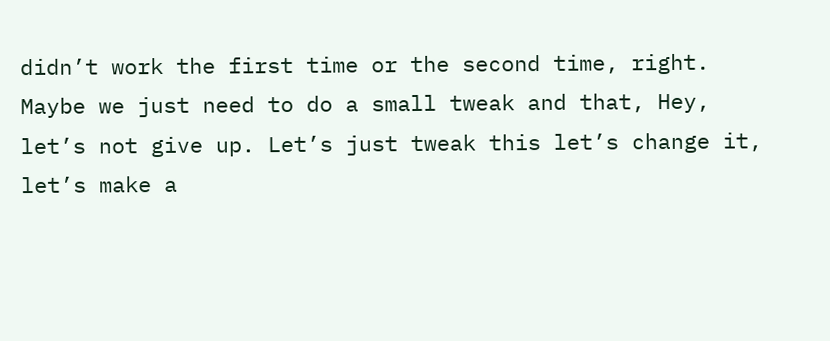didn’t work the first time or the second time, right. Maybe we just need to do a small tweak and that, Hey, let’s not give up. Let’s just tweak this let’s change it, let’s make a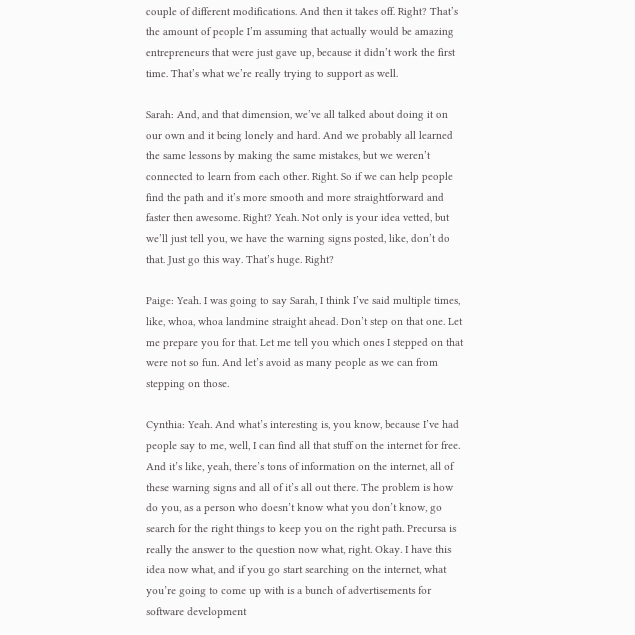couple of different modifications. And then it takes off. Right? That’s the amount of people I’m assuming that actually would be amazing entrepreneurs that were just gave up, because it didn’t work the first time. That’s what we’re really trying to support as well.

Sarah: And, and that dimension, we’ve all talked about doing it on our own and it being lonely and hard. And we probably all learned the same lessons by making the same mistakes, but we weren’t connected to learn from each other. Right. So if we can help people find the path and it’s more smooth and more straightforward and faster then awesome. Right? Yeah. Not only is your idea vetted, but we’ll just tell you, we have the warning signs posted, like, don’t do that. Just go this way. That’s huge. Right?

Paige: Yeah. I was going to say Sarah, I think I’ve said multiple times, like, whoa, whoa landmine straight ahead. Don’t step on that one. Let me prepare you for that. Let me tell you which ones I stepped on that were not so fun. And let’s avoid as many people as we can from stepping on those.

Cynthia: Yeah. And what’s interesting is, you know, because I’ve had people say to me, well, I can find all that stuff on the internet for free. And it’s like, yeah, there’s tons of information on the internet, all of these warning signs and all of it’s all out there. The problem is how do you, as a person who doesn’t know what you don’t know, go search for the right things to keep you on the right path. Precursa is really the answer to the question now what, right. Okay. I have this idea now what, and if you go start searching on the internet, what you’re going to come up with is a bunch of advertisements for software development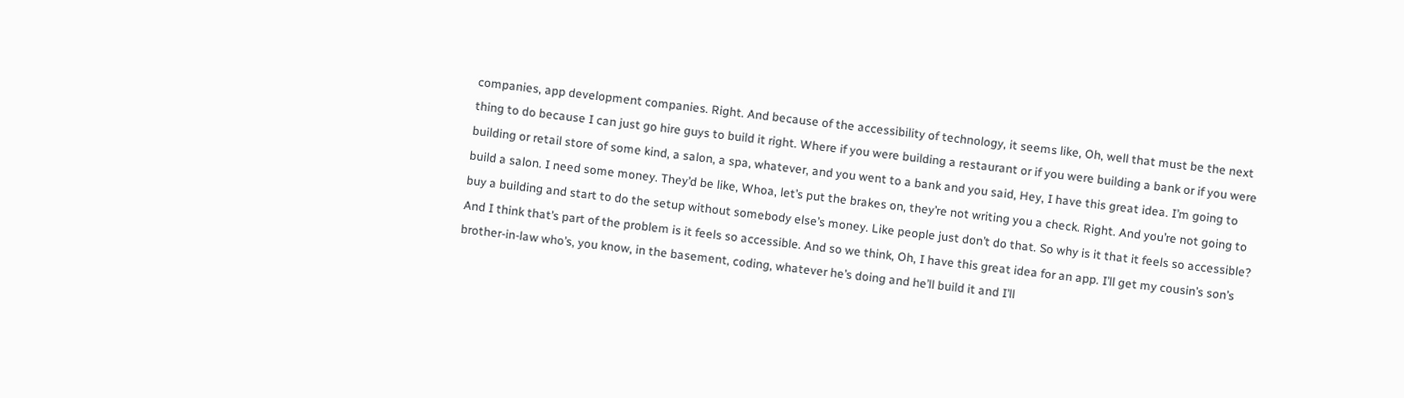companies, app development companies. Right. And because of the accessibility of technology, it seems like, Oh, well that must be the next thing to do because I can just go hire guys to build it right. Where if you were building a restaurant or if you were building a bank or if you were building or retail store of some kind, a salon, a spa, whatever, and you went to a bank and you said, Hey, I have this great idea. I’m going to build a salon. I need some money. They’d be like, Whoa, let’s put the brakes on, they’re not writing you a check. Right. And you’re not going to buy a building and start to do the setup without somebody else’s money. Like people just don’t do that. So why is it that it feels so accessible? And I think that’s part of the problem is it feels so accessible. And so we think, Oh, I have this great idea for an app. I’ll get my cousin’s son’s brother-in-law who’s, you know, in the basement, coding, whatever he’s doing and he’ll build it and I’ll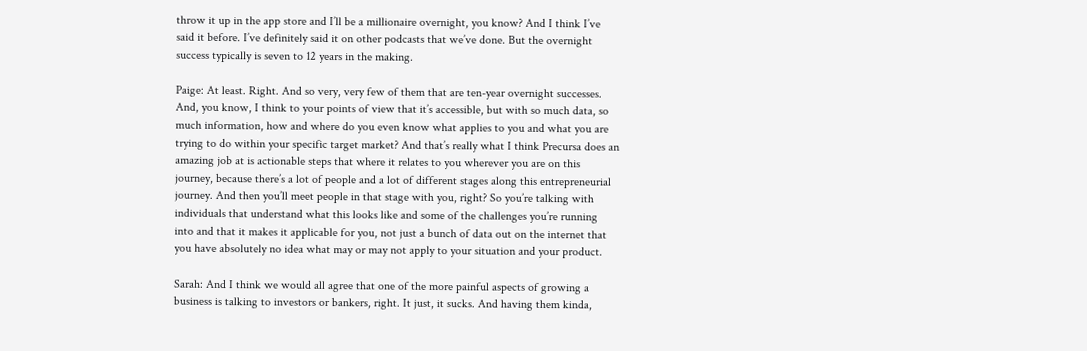throw it up in the app store and I’ll be a millionaire overnight, you know? And I think I’ve said it before. I’ve definitely said it on other podcasts that we’ve done. But the overnight success typically is seven to 12 years in the making.

Paige: At least. Right. And so very, very few of them that are ten-year overnight successes. And, you know, I think to your points of view that it’s accessible, but with so much data, so much information, how and where do you even know what applies to you and what you are trying to do within your specific target market? And that’s really what I think Precursa does an amazing job at is actionable steps that where it relates to you wherever you are on this journey, because there’s a lot of people and a lot of different stages along this entrepreneurial journey. And then you’ll meet people in that stage with you, right? So you’re talking with individuals that understand what this looks like and some of the challenges you’re running into and that it makes it applicable for you, not just a bunch of data out on the internet that you have absolutely no idea what may or may not apply to your situation and your product.

Sarah: And I think we would all agree that one of the more painful aspects of growing a business is talking to investors or bankers, right. It just, it sucks. And having them kinda,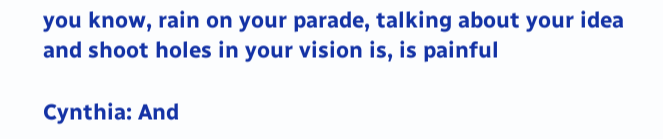you know, rain on your parade, talking about your idea and shoot holes in your vision is, is painful

Cynthia: And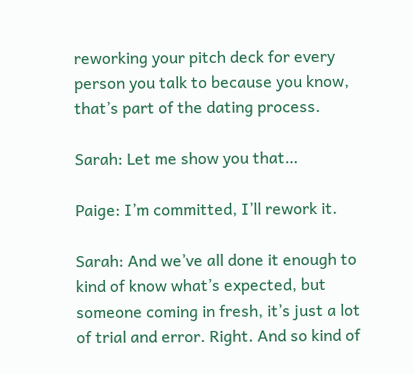reworking your pitch deck for every person you talk to because you know, that’s part of the dating process.

Sarah: Let me show you that…

Paige: I’m committed, I’ll rework it.

Sarah: And we’ve all done it enough to kind of know what’s expected, but someone coming in fresh, it’s just a lot of trial and error. Right. And so kind of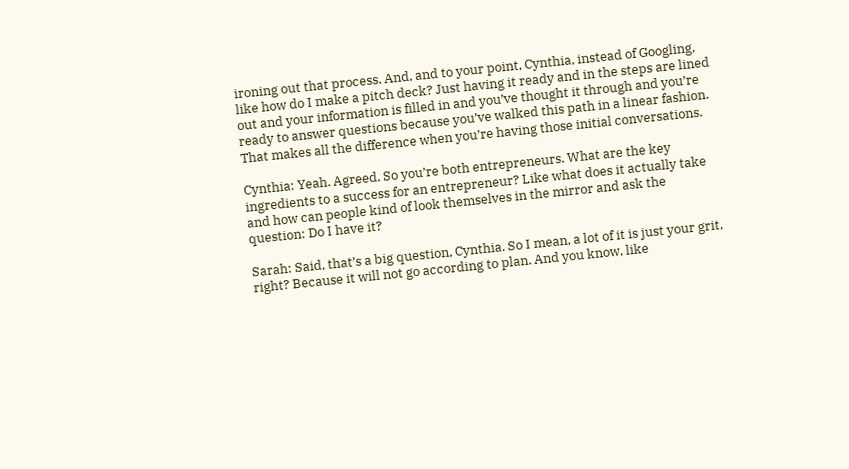ironing out that process. And, and to your point, Cynthia, instead of Googling, like how do I make a pitch deck? Just having it ready and in the steps are lined out and your information is filled in and you’ve thought it through and you’re ready to answer questions because you’ve walked this path in a linear fashion. That makes all the difference when you’re having those initial conversations.

Cynthia: Yeah. Agreed. So you’re both entrepreneurs. What are the key ingredients to a success for an entrepreneur? Like what does it actually take and how can people kind of look themselves in the mirror and ask the question: Do I have it?

Sarah: Said, that’s a big question, Cynthia. So I mean, a lot of it is just your grit, right? Because it will not go according to plan. And you know, like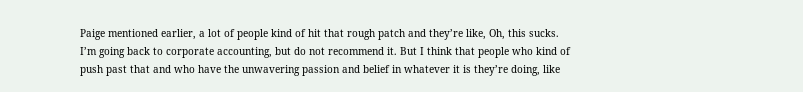Paige mentioned earlier, a lot of people kind of hit that rough patch and they’re like, Oh, this sucks. I’m going back to corporate accounting, but do not recommend it. But I think that people who kind of push past that and who have the unwavering passion and belief in whatever it is they’re doing, like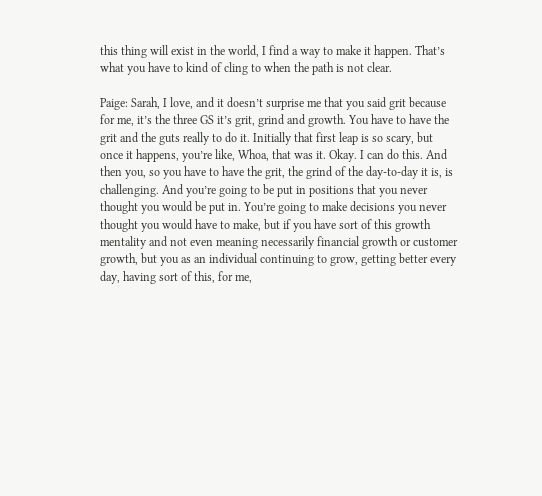this thing will exist in the world, I find a way to make it happen. That’s what you have to kind of cling to when the path is not clear.

Paige: Sarah, I love, and it doesn’t surprise me that you said grit because for me, it’s the three GS it’s grit, grind and growth. You have to have the grit and the guts really to do it. Initially that first leap is so scary, but once it happens, you’re like, Whoa, that was it. Okay. I can do this. And then you, so you have to have the grit, the grind of the day-to-day it is, is challenging. And you’re going to be put in positions that you never thought you would be put in. You’re going to make decisions you never thought you would have to make, but if you have sort of this growth mentality and not even meaning necessarily financial growth or customer growth, but you as an individual continuing to grow, getting better every day, having sort of this, for me,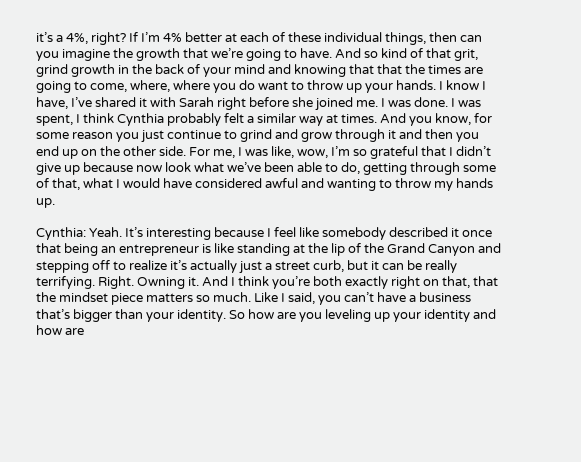it’s a 4%, right? If I’m 4% better at each of these individual things, then can you imagine the growth that we’re going to have. And so kind of that grit, grind growth in the back of your mind and knowing that that the times are going to come, where, where you do want to throw up your hands. I know I have, I’ve shared it with Sarah right before she joined me. I was done. I was spent, I think Cynthia probably felt a similar way at times. And you know, for some reason you just continue to grind and grow through it and then you end up on the other side. For me, I was like, wow, I’m so grateful that I didn’t give up because now look what we’ve been able to do, getting through some of that, what I would have considered awful and wanting to throw my hands up.

Cynthia: Yeah. It’s interesting because I feel like somebody described it once that being an entrepreneur is like standing at the lip of the Grand Canyon and stepping off to realize it’s actually just a street curb, but it can be really terrifying. Right. Owning it. And I think you’re both exactly right on that, that the mindset piece matters so much. Like I said, you can’t have a business that’s bigger than your identity. So how are you leveling up your identity and how are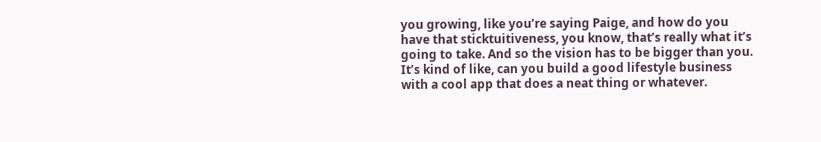you growing, like you’re saying Paige, and how do you have that sticktuitiveness, you know, that’s really what it’s going to take. And so the vision has to be bigger than you. It’s kind of like, can you build a good lifestyle business with a cool app that does a neat thing or whatever.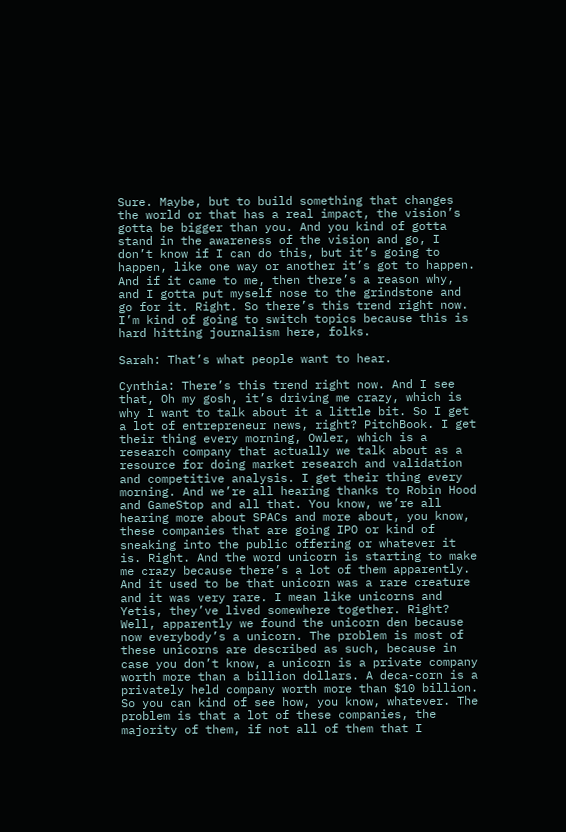Sure. Maybe, but to build something that changes the world or that has a real impact, the vision’s gotta be bigger than you. And you kind of gotta stand in the awareness of the vision and go, I don’t know if I can do this, but it’s going to happen, like one way or another it’s got to happen. And if it came to me, then there’s a reason why, and I gotta put myself nose to the grindstone and go for it. Right. So there’s this trend right now. I’m kind of going to switch topics because this is hard hitting journalism here, folks.

Sarah: That’s what people want to hear.

Cynthia: There’s this trend right now. And I see that, Oh my gosh, it’s driving me crazy, which is why I want to talk about it a little bit. So I get a lot of entrepreneur news, right? PitchBook. I get their thing every morning, Owler, which is a research company that actually we talk about as a resource for doing market research and validation and competitive analysis. I get their thing every morning. And we’re all hearing thanks to Robin Hood and GameStop and all that. You know, we’re all hearing more about SPACs and more about, you know, these companies that are going IPO or kind of sneaking into the public offering or whatever it is. Right. And the word unicorn is starting to make me crazy because there’s a lot of them apparently. And it used to be that unicorn was a rare creature and it was very rare. I mean like unicorns and Yetis, they’ve lived somewhere together. Right? Well, apparently we found the unicorn den because now everybody’s a unicorn. The problem is most of these unicorns are described as such, because in case you don’t know, a unicorn is a private company worth more than a billion dollars. A deca-corn is a privately held company worth more than $10 billion. So you can kind of see how, you know, whatever. The problem is that a lot of these companies, the majority of them, if not all of them that I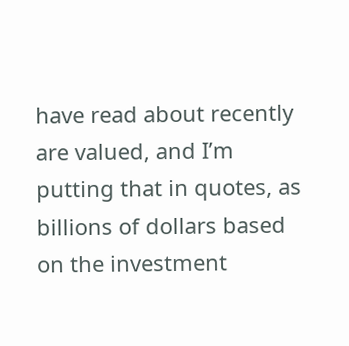have read about recently are valued, and I’m putting that in quotes, as billions of dollars based on the investment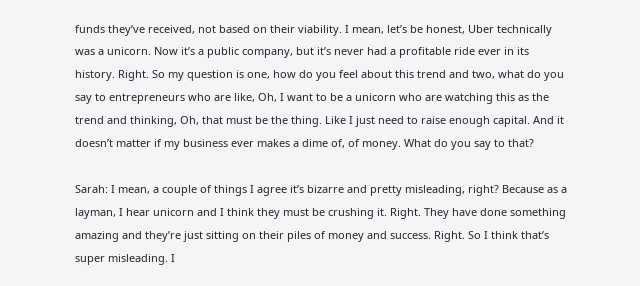funds they’ve received, not based on their viability. I mean, let’s be honest, Uber technically was a unicorn. Now it’s a public company, but it’s never had a profitable ride ever in its history. Right. So my question is one, how do you feel about this trend and two, what do you say to entrepreneurs who are like, Oh, I want to be a unicorn who are watching this as the trend and thinking, Oh, that must be the thing. Like I just need to raise enough capital. And it doesn’t matter if my business ever makes a dime of, of money. What do you say to that?

Sarah: I mean, a couple of things I agree it’s bizarre and pretty misleading, right? Because as a layman, I hear unicorn and I think they must be crushing it. Right. They have done something amazing and they’re just sitting on their piles of money and success. Right. So I think that’s super misleading. I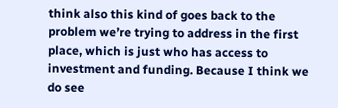think also this kind of goes back to the problem we’re trying to address in the first place, which is just who has access to investment and funding. Because I think we do see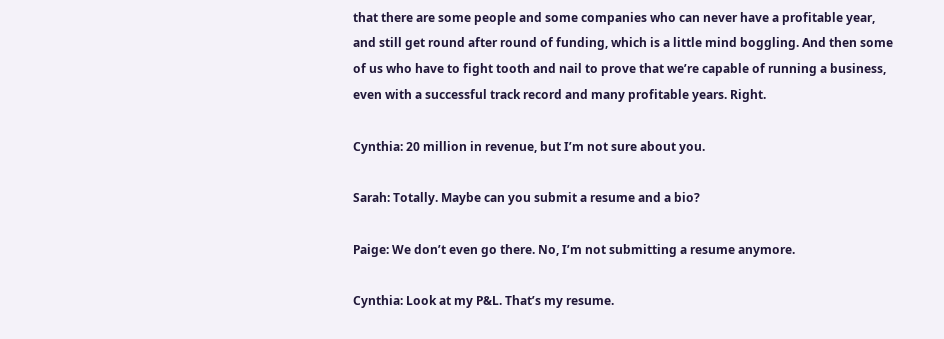that there are some people and some companies who can never have a profitable year, and still get round after round of funding, which is a little mind boggling. And then some of us who have to fight tooth and nail to prove that we’re capable of running a business, even with a successful track record and many profitable years. Right.

Cynthia: 20 million in revenue, but I’m not sure about you.

Sarah: Totally. Maybe can you submit a resume and a bio?

Paige: We don’t even go there. No, I’m not submitting a resume anymore.

Cynthia: Look at my P&L. That’s my resume.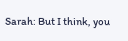Sarah: But I think, you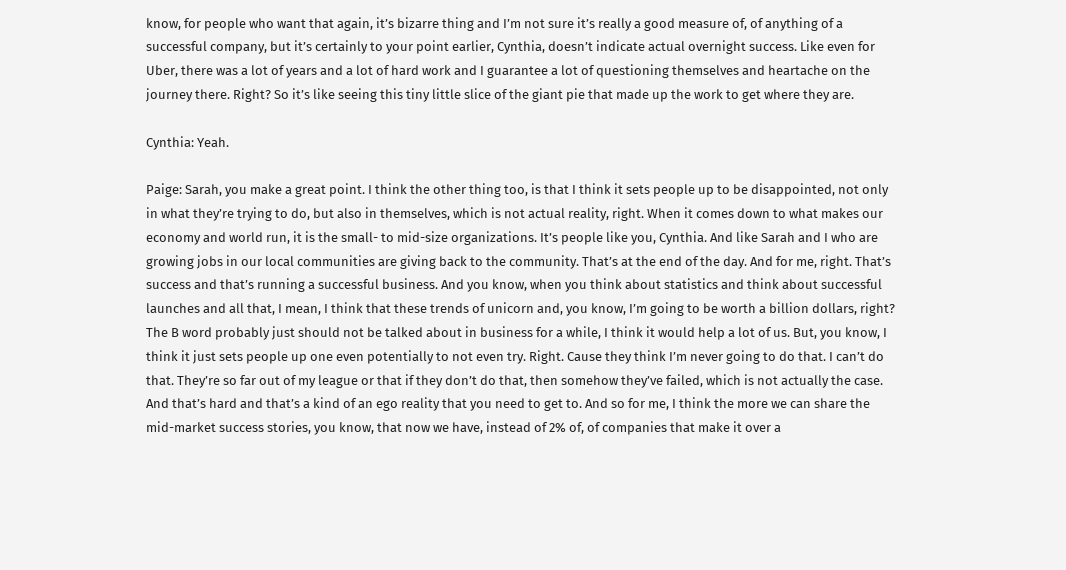know, for people who want that again, it’s bizarre thing and I’m not sure it’s really a good measure of, of anything of a successful company, but it’s certainly to your point earlier, Cynthia, doesn’t indicate actual overnight success. Like even for Uber, there was a lot of years and a lot of hard work and I guarantee a lot of questioning themselves and heartache on the journey there. Right? So it’s like seeing this tiny little slice of the giant pie that made up the work to get where they are.

Cynthia: Yeah.

Paige: Sarah, you make a great point. I think the other thing too, is that I think it sets people up to be disappointed, not only in what they’re trying to do, but also in themselves, which is not actual reality, right. When it comes down to what makes our economy and world run, it is the small- to mid-size organizations. It’s people like you, Cynthia. And like Sarah and I who are growing jobs in our local communities are giving back to the community. That’s at the end of the day. And for me, right. That’s success and that’s running a successful business. And you know, when you think about statistics and think about successful launches and all that, I mean, I think that these trends of unicorn and, you know, I’m going to be worth a billion dollars, right? The B word probably just should not be talked about in business for a while, I think it would help a lot of us. But, you know, I think it just sets people up one even potentially to not even try. Right. Cause they think I’m never going to do that. I can’t do that. They’re so far out of my league or that if they don’t do that, then somehow they’ve failed, which is not actually the case. And that’s hard and that’s a kind of an ego reality that you need to get to. And so for me, I think the more we can share the mid-market success stories, you know, that now we have, instead of 2% of, of companies that make it over a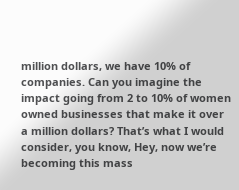million dollars, we have 10% of companies. Can you imagine the impact going from 2 to 10% of women owned businesses that make it over a million dollars? That’s what I would consider, you know, Hey, now we’re becoming this mass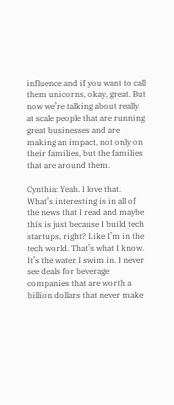influence and if you want to call them unicorns, okay, great. But now we’re talking about really at scale people that are running great businesses and are making an impact, not only on their families, but the families that are around them.

Cynthia: Yeah. I love that. What’s interesting is in all of the news that I read and maybe this is just because I build tech startups, right? Like I’m in the tech world. That’s what I know. It’s the water I swim in. I never see deals for beverage companies that are worth a billion dollars that never make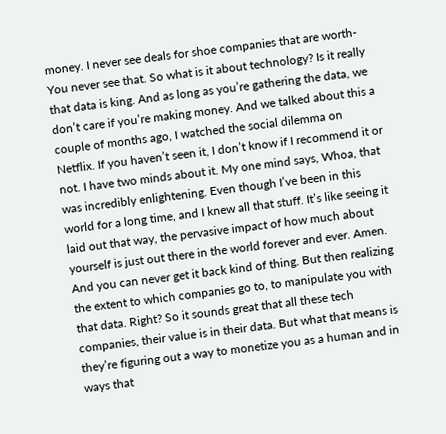money. I never see deals for shoe companies that are worth- You never see that. So what is it about technology? Is it really that data is king. And as long as you’re gathering the data, we don’t care if you’re making money. And we talked about this a couple of months ago, I watched the social dilemma on Netflix. If you haven’t seen it, I don’t know if I recommend it or not. I have two minds about it. My one mind says, Whoa, that was incredibly enlightening. Even though I’ve been in this world for a long time, and I knew all that stuff. It’s like seeing it laid out that way, the pervasive impact of how much about yourself is just out there in the world forever and ever. Amen. And you can never get it back kind of thing. But then realizing the extent to which companies go to, to manipulate you with that data. Right? So it sounds great that all these tech companies, their value is in their data. But what that means is they’re figuring out a way to monetize you as a human and in ways that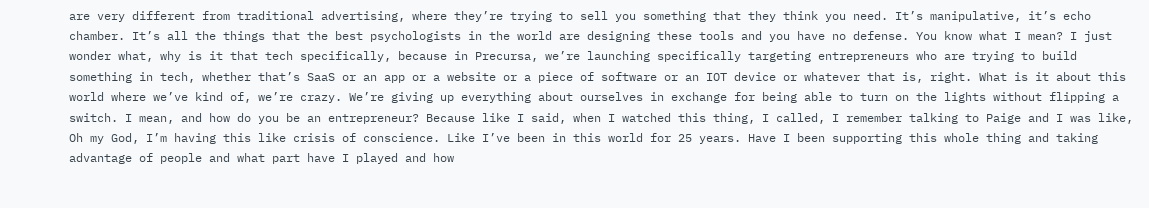are very different from traditional advertising, where they’re trying to sell you something that they think you need. It’s manipulative, it’s echo chamber. It’s all the things that the best psychologists in the world are designing these tools and you have no defense. You know what I mean? I just wonder what, why is it that tech specifically, because in Precursa, we’re launching specifically targeting entrepreneurs who are trying to build something in tech, whether that’s SaaS or an app or a website or a piece of software or an IOT device or whatever that is, right. What is it about this world where we’ve kind of, we’re crazy. We’re giving up everything about ourselves in exchange for being able to turn on the lights without flipping a switch. I mean, and how do you be an entrepreneur? Because like I said, when I watched this thing, I called, I remember talking to Paige and I was like, Oh my God, I’m having this like crisis of conscience. Like I’ve been in this world for 25 years. Have I been supporting this whole thing and taking advantage of people and what part have I played and how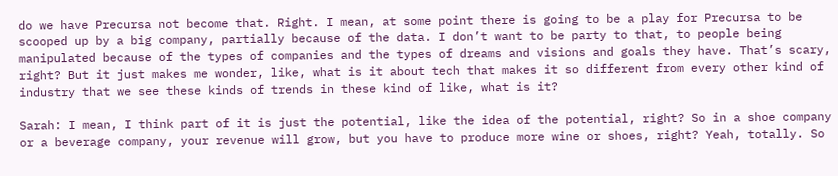do we have Precursa not become that. Right. I mean, at some point there is going to be a play for Precursa to be scooped up by a big company, partially because of the data. I don’t want to be party to that, to people being manipulated because of the types of companies and the types of dreams and visions and goals they have. That’s scary, right? But it just makes me wonder, like, what is it about tech that makes it so different from every other kind of industry that we see these kinds of trends in these kind of like, what is it?

Sarah: I mean, I think part of it is just the potential, like the idea of the potential, right? So in a shoe company or a beverage company, your revenue will grow, but you have to produce more wine or shoes, right? Yeah, totally. So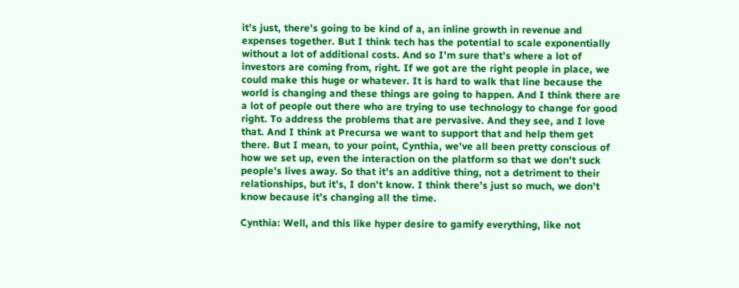it’s just, there’s going to be kind of a, an inline growth in revenue and expenses together. But I think tech has the potential to scale exponentially without a lot of additional costs. And so I’m sure that’s where a lot of investors are coming from, right. If we got are the right people in place, we could make this huge or whatever. It is hard to walk that line because the world is changing and these things are going to happen. And I think there are a lot of people out there who are trying to use technology to change for good right. To address the problems that are pervasive. And they see, and I love that. And I think at Precursa we want to support that and help them get there. But I mean, to your point, Cynthia, we’ve all been pretty conscious of how we set up, even the interaction on the platform so that we don’t suck people’s lives away. So that it’s an additive thing, not a detriment to their relationships, but it’s, I don’t know. I think there’s just so much, we don’t know because it’s changing all the time.

Cynthia: Well, and this like hyper desire to gamify everything, like not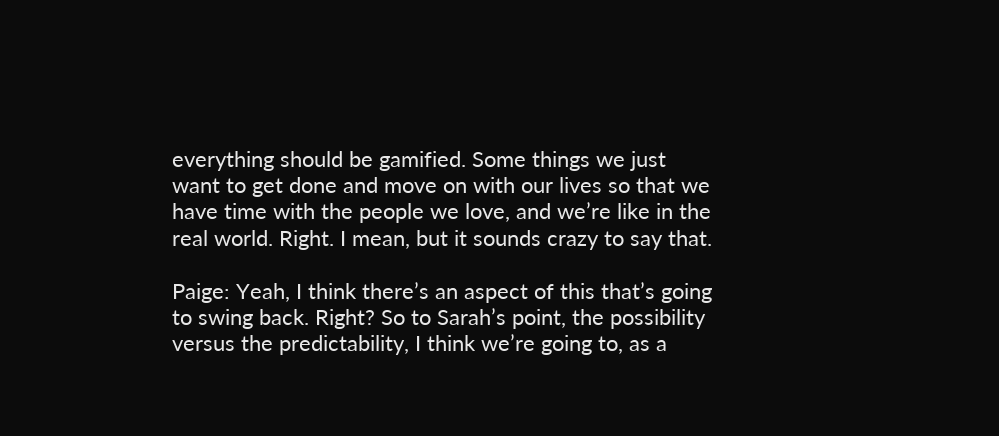everything should be gamified. Some things we just want to get done and move on with our lives so that we have time with the people we love, and we’re like in the real world. Right. I mean, but it sounds crazy to say that.

Paige: Yeah, I think there’s an aspect of this that’s going to swing back. Right? So to Sarah’s point, the possibility versus the predictability, I think we’re going to, as a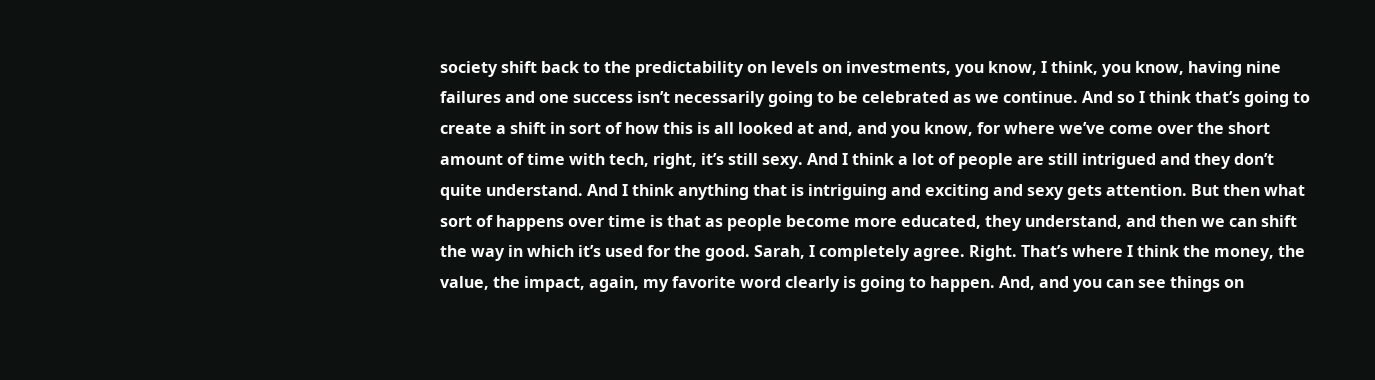society shift back to the predictability on levels on investments, you know, I think, you know, having nine failures and one success isn’t necessarily going to be celebrated as we continue. And so I think that’s going to create a shift in sort of how this is all looked at and, and you know, for where we’ve come over the short amount of time with tech, right, it’s still sexy. And I think a lot of people are still intrigued and they don’t quite understand. And I think anything that is intriguing and exciting and sexy gets attention. But then what sort of happens over time is that as people become more educated, they understand, and then we can shift the way in which it’s used for the good. Sarah, I completely agree. Right. That’s where I think the money, the value, the impact, again, my favorite word clearly is going to happen. And, and you can see things on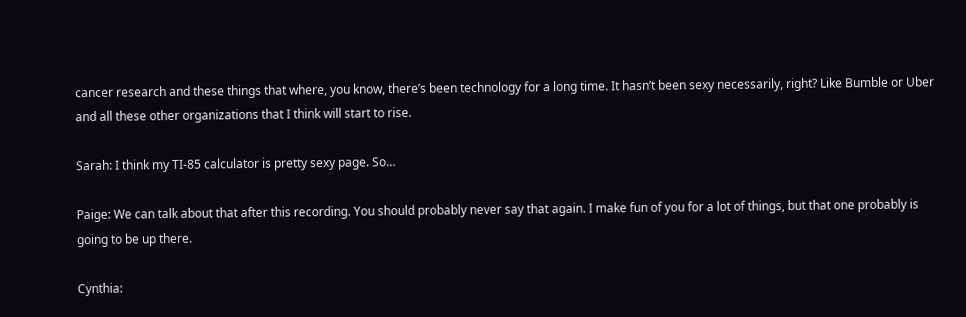cancer research and these things that where, you know, there’s been technology for a long time. It hasn’t been sexy necessarily, right? Like Bumble or Uber and all these other organizations that I think will start to rise.

Sarah: I think my TI-85 calculator is pretty sexy page. So…

Paige: We can talk about that after this recording. You should probably never say that again. I make fun of you for a lot of things, but that one probably is going to be up there.

Cynthia: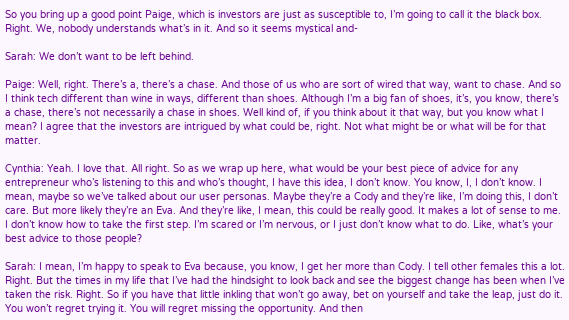So you bring up a good point Paige, which is investors are just as susceptible to, I’m going to call it the black box. Right. We, nobody understands what’s in it. And so it seems mystical and-

Sarah: We don’t want to be left behind.

Paige: Well, right. There’s a, there’s a chase. And those of us who are sort of wired that way, want to chase. And so I think tech different than wine in ways, different than shoes. Although I’m a big fan of shoes, it’s, you know, there’s a chase, there’s not necessarily a chase in shoes. Well kind of, if you think about it that way, but you know what I mean? I agree that the investors are intrigued by what could be, right. Not what might be or what will be for that matter.

Cynthia: Yeah. I love that. All right. So as we wrap up here, what would be your best piece of advice for any entrepreneur who’s listening to this and who’s thought, I have this idea, I don’t know. You know, I, I don’t know. I mean, maybe so we’ve talked about our user personas. Maybe they’re a Cody and they’re like, I’m doing this, I don’t care. But more likely they’re an Eva. And they’re like, I mean, this could be really good. It makes a lot of sense to me. I don’t know how to take the first step. I’m scared or I’m nervous, or I just don’t know what to do. Like, what’s your best advice to those people?

Sarah: I mean, I’m happy to speak to Eva because, you know, I get her more than Cody. I tell other females this a lot. Right. But the times in my life that I’ve had the hindsight to look back and see the biggest change has been when I’ve taken the risk. Right. So if you have that little inkling that won’t go away, bet on yourself and take the leap, just do it. You won’t regret trying it. You will regret missing the opportunity. And then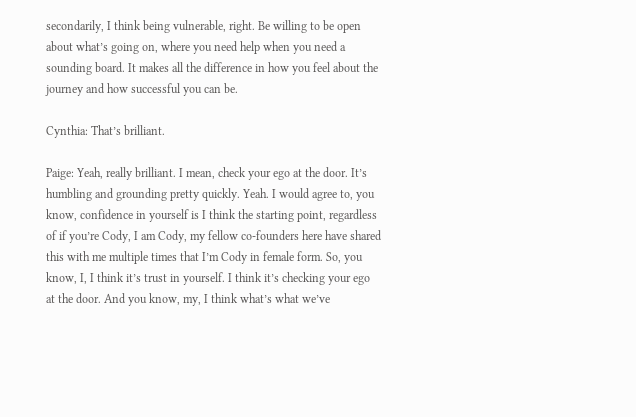secondarily, I think being vulnerable, right. Be willing to be open about what’s going on, where you need help when you need a sounding board. It makes all the difference in how you feel about the journey and how successful you can be.

Cynthia: That’s brilliant.

Paige: Yeah, really brilliant. I mean, check your ego at the door. It’s humbling and grounding pretty quickly. Yeah. I would agree to, you know, confidence in yourself is I think the starting point, regardless of if you’re Cody, I am Cody, my fellow co-founders here have shared this with me multiple times that I’m Cody in female form. So, you know, I, I think it’s trust in yourself. I think it’s checking your ego at the door. And you know, my, I think what’s what we’ve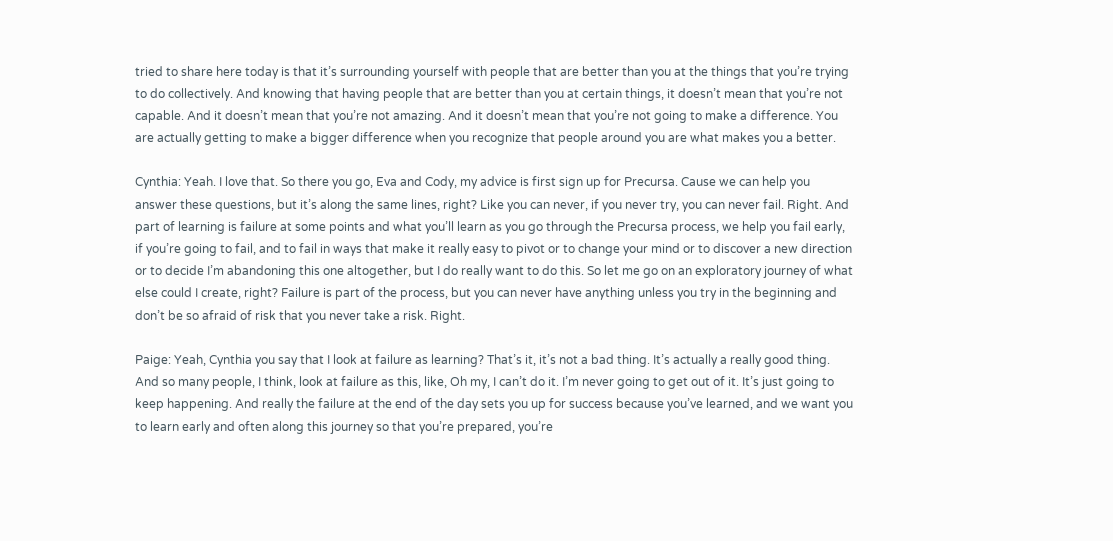tried to share here today is that it’s surrounding yourself with people that are better than you at the things that you’re trying to do collectively. And knowing that having people that are better than you at certain things, it doesn’t mean that you’re not capable. And it doesn’t mean that you’re not amazing. And it doesn’t mean that you’re not going to make a difference. You are actually getting to make a bigger difference when you recognize that people around you are what makes you a better.

Cynthia: Yeah. I love that. So there you go, Eva and Cody, my advice is first sign up for Precursa. Cause we can help you answer these questions, but it’s along the same lines, right? Like you can never, if you never try, you can never fail. Right. And part of learning is failure at some points and what you’ll learn as you go through the Precursa process, we help you fail early, if you’re going to fail, and to fail in ways that make it really easy to pivot or to change your mind or to discover a new direction or to decide I’m abandoning this one altogether, but I do really want to do this. So let me go on an exploratory journey of what else could I create, right? Failure is part of the process, but you can never have anything unless you try in the beginning and don’t be so afraid of risk that you never take a risk. Right.

Paige: Yeah, Cynthia you say that I look at failure as learning? That’s it, it’s not a bad thing. It’s actually a really good thing. And so many people, I think, look at failure as this, like, Oh my, I can’t do it. I’m never going to get out of it. It’s just going to keep happening. And really the failure at the end of the day sets you up for success because you’ve learned, and we want you to learn early and often along this journey so that you’re prepared, you’re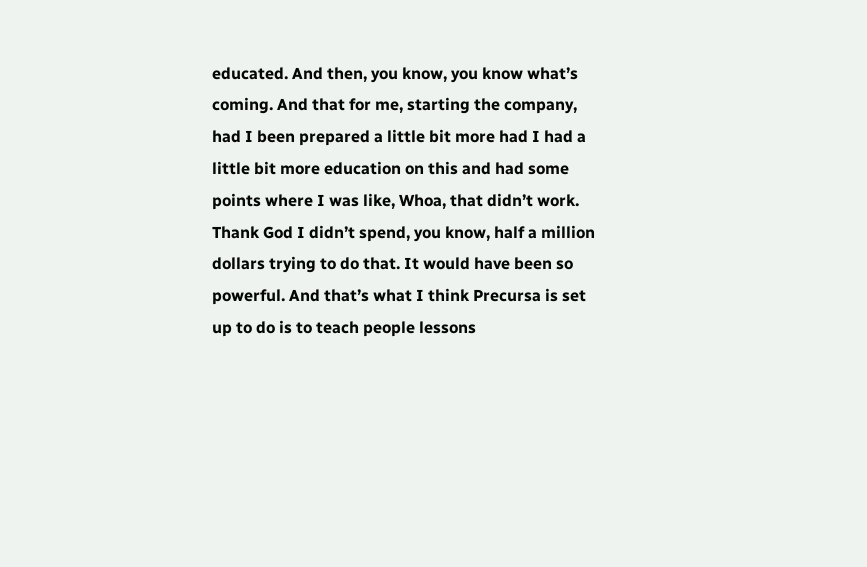educated. And then, you know, you know what’s coming. And that for me, starting the company, had I been prepared a little bit more had I had a little bit more education on this and had some points where I was like, Whoa, that didn’t work. Thank God I didn’t spend, you know, half a million dollars trying to do that. It would have been so powerful. And that’s what I think Precursa is set up to do is to teach people lessons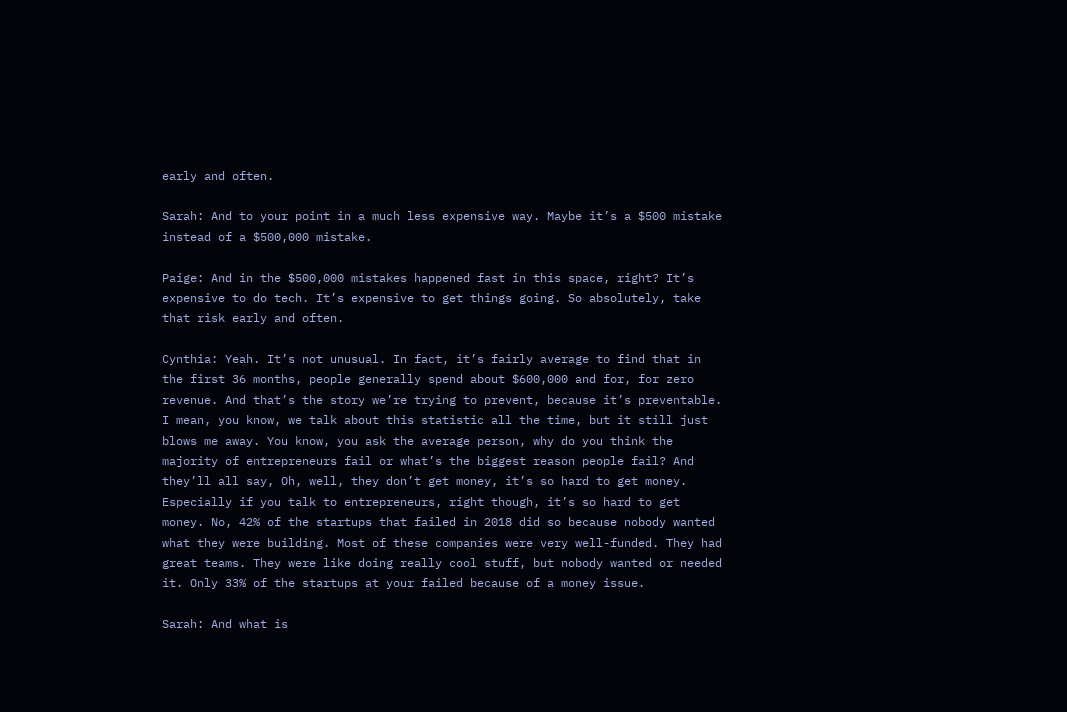early and often.

Sarah: And to your point in a much less expensive way. Maybe it’s a $500 mistake instead of a $500,000 mistake.

Paige: And in the $500,000 mistakes happened fast in this space, right? It’s expensive to do tech. It’s expensive to get things going. So absolutely, take that risk early and often.

Cynthia: Yeah. It’s not unusual. In fact, it’s fairly average to find that in the first 36 months, people generally spend about $600,000 and for, for zero revenue. And that’s the story we’re trying to prevent, because it’s preventable. I mean, you know, we talk about this statistic all the time, but it still just blows me away. You know, you ask the average person, why do you think the majority of entrepreneurs fail or what’s the biggest reason people fail? And they’ll all say, Oh, well, they don’t get money, it’s so hard to get money. Especially if you talk to entrepreneurs, right though, it’s so hard to get money. No, 42% of the startups that failed in 2018 did so because nobody wanted what they were building. Most of these companies were very well-funded. They had great teams. They were like doing really cool stuff, but nobody wanted or needed it. Only 33% of the startups at your failed because of a money issue.

Sarah: And what is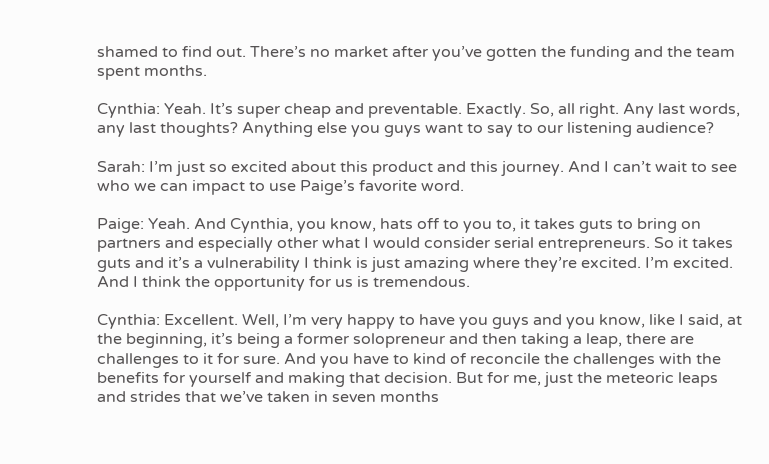shamed to find out. There’s no market after you’ve gotten the funding and the team spent months.

Cynthia: Yeah. It’s super cheap and preventable. Exactly. So, all right. Any last words, any last thoughts? Anything else you guys want to say to our listening audience?

Sarah: I’m just so excited about this product and this journey. And I can’t wait to see who we can impact to use Paige’s favorite word.

Paige: Yeah. And Cynthia, you know, hats off to you to, it takes guts to bring on partners and especially other what I would consider serial entrepreneurs. So it takes guts and it’s a vulnerability I think is just amazing where they’re excited. I’m excited. And I think the opportunity for us is tremendous.

Cynthia: Excellent. Well, I’m very happy to have you guys and you know, like I said, at the beginning, it’s being a former solopreneur and then taking a leap, there are challenges to it for sure. And you have to kind of reconcile the challenges with the benefits for yourself and making that decision. But for me, just the meteoric leaps and strides that we’ve taken in seven months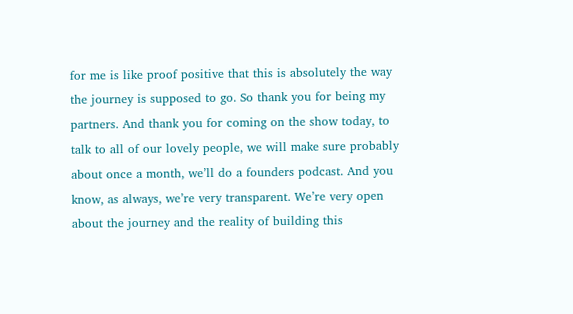for me is like proof positive that this is absolutely the way the journey is supposed to go. So thank you for being my partners. And thank you for coming on the show today, to talk to all of our lovely people, we will make sure probably about once a month, we’ll do a founders podcast. And you know, as always, we’re very transparent. We’re very open about the journey and the reality of building this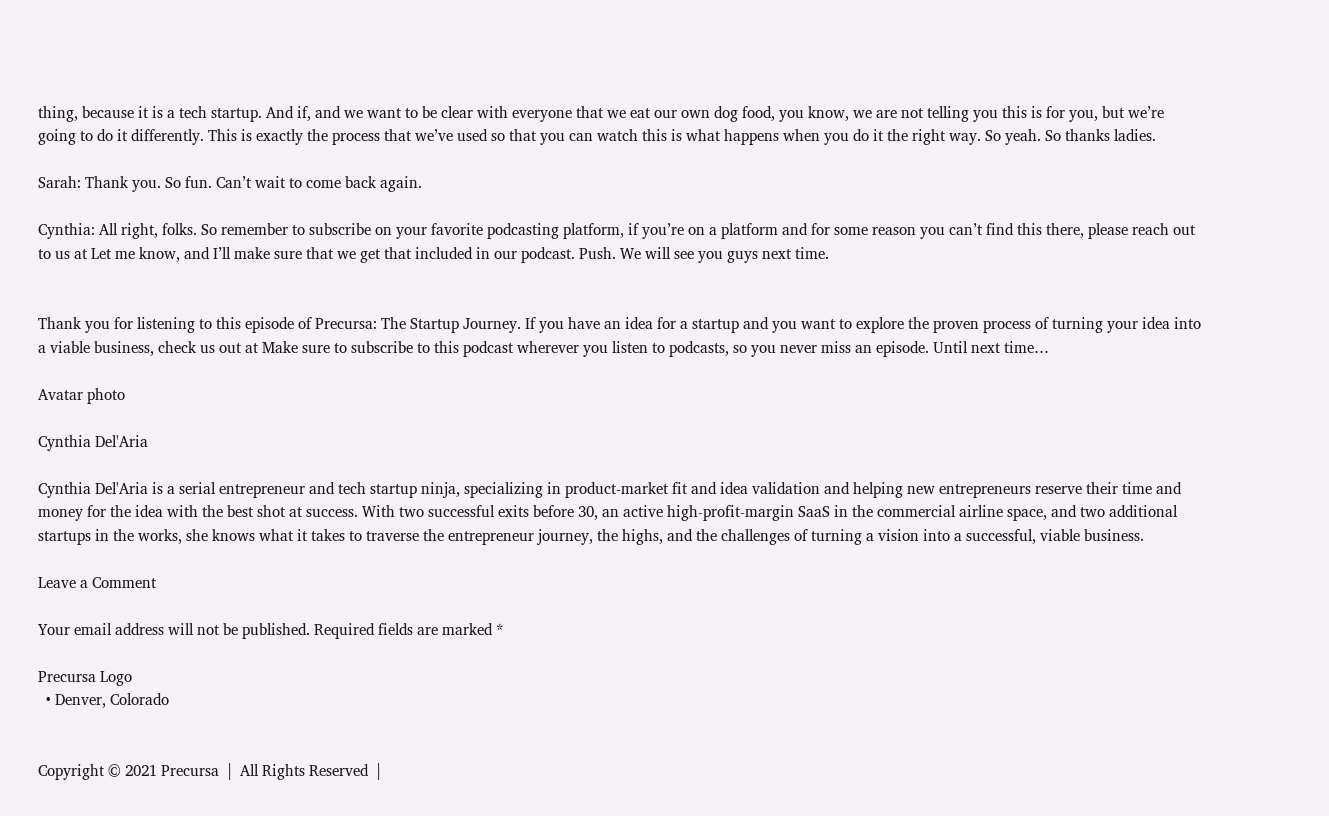thing, because it is a tech startup. And if, and we want to be clear with everyone that we eat our own dog food, you know, we are not telling you this is for you, but we’re going to do it differently. This is exactly the process that we’ve used so that you can watch this is what happens when you do it the right way. So yeah. So thanks ladies.

Sarah: Thank you. So fun. Can’t wait to come back again.

Cynthia: All right, folks. So remember to subscribe on your favorite podcasting platform, if you’re on a platform and for some reason you can’t find this there, please reach out to us at Let me know, and I’ll make sure that we get that included in our podcast. Push. We will see you guys next time.


Thank you for listening to this episode of Precursa: The Startup Journey. If you have an idea for a startup and you want to explore the proven process of turning your idea into a viable business, check us out at Make sure to subscribe to this podcast wherever you listen to podcasts, so you never miss an episode. Until next time…

Avatar photo

Cynthia Del'Aria

Cynthia Del'Aria is a serial entrepreneur and tech startup ninja, specializing in product-market fit and idea validation and helping new entrepreneurs reserve their time and money for the idea with the best shot at success. With two successful exits before 30, an active high-profit-margin SaaS in the commercial airline space, and two additional startups in the works, she knows what it takes to traverse the entrepreneur journey, the highs, and the challenges of turning a vision into a successful, viable business.

Leave a Comment

Your email address will not be published. Required fields are marked *

Precursa Logo
  • Denver, Colorado


Copyright © 2021 Precursa  |  All Rights Reserved  |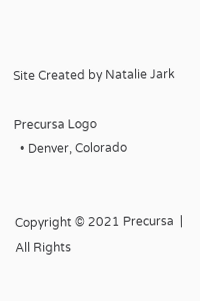Site Created by Natalie Jark

Precursa Logo
  • Denver, Colorado


Copyright © 2021 Precursa  |  All Rights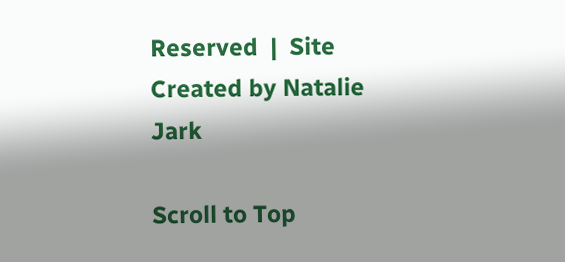Reserved  |  Site Created by Natalie Jark

Scroll to Top